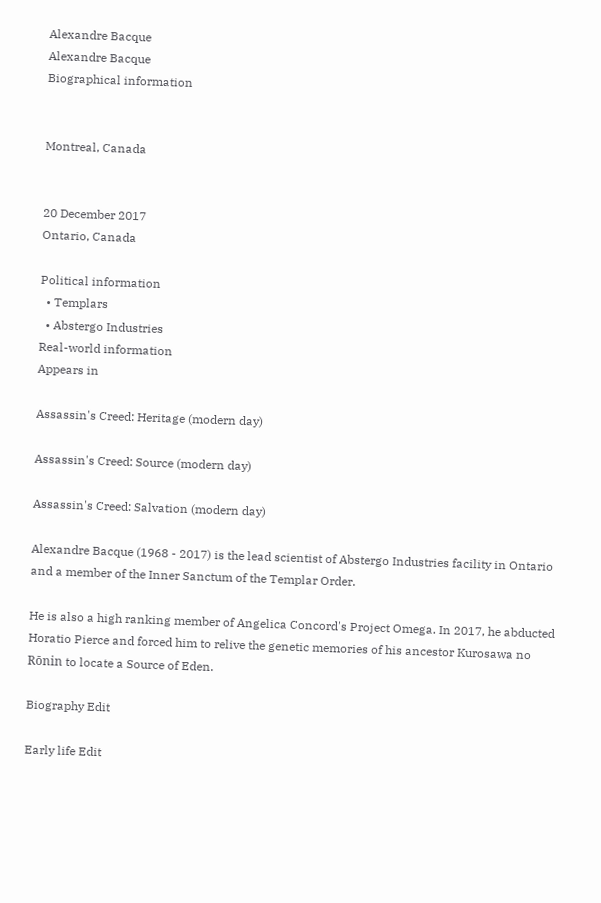Alexandre Bacque
Alexandre Bacque
Biographical information


Montreal, Canada


20 December 2017
Ontario, Canada

Political information
  • Templars
  • Abstergo Industries
Real-world information
Appears in

Assassin's Creed: Heritage (modern day)

Assassin's Creed: Source (modern day)

Assassin's Creed: Salvation (modern day)

Alexandre Bacque (1968 - 2017) is the lead scientist of Abstergo Industries facility in Ontario and a member of the Inner Sanctum of the Templar Order.

He is also a high ranking member of Angelica Concord's Project Omega. In 2017, he abducted Horatio Pierce and forced him to relive the genetic memories of his ancestor Kurosawa no Rōnin to locate a Source of Eden.

Biography Edit

Early life Edit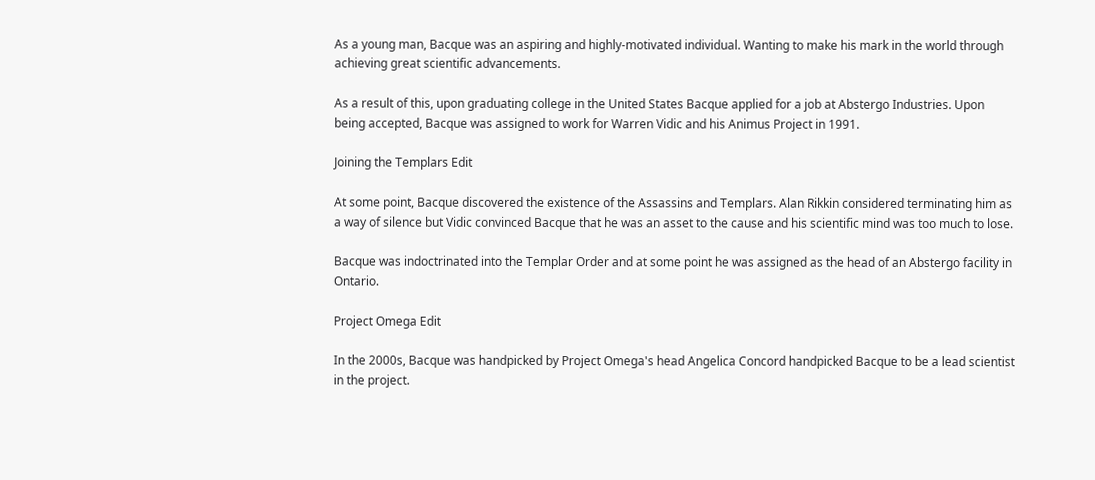As a young man, Bacque was an aspiring and highly-motivated individual. Wanting to make his mark in the world through achieving great scientific advancements.

As a result of this, upon graduating college in the United States Bacque applied for a job at Abstergo Industries. Upon being accepted, Bacque was assigned to work for Warren Vidic and his Animus Project in 1991.

Joining the Templars Edit

At some point, Bacque discovered the existence of the Assassins and Templars. Alan Rikkin considered terminating him as a way of silence but Vidic convinced Bacque that he was an asset to the cause and his scientific mind was too much to lose.

Bacque was indoctrinated into the Templar Order and at some point he was assigned as the head of an Abstergo facility in Ontario.

Project Omega Edit

In the 2000s, Bacque was handpicked by Project Omega's head Angelica Concord handpicked Bacque to be a lead scientist in the project.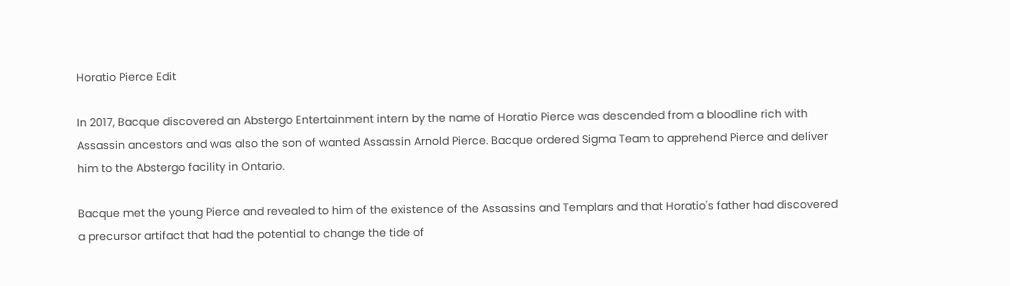Horatio Pierce Edit

In 2017, Bacque discovered an Abstergo Entertainment intern by the name of Horatio Pierce was descended from a bloodline rich with Assassin ancestors and was also the son of wanted Assassin Arnold Pierce. Bacque ordered Sigma Team to apprehend Pierce and deliver him to the Abstergo facility in Ontario.

Bacque met the young Pierce and revealed to him of the existence of the Assassins and Templars and that Horatio's father had discovered a precursor artifact that had the potential to change the tide of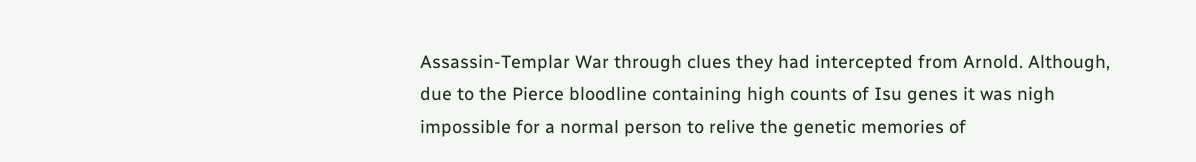Assassin-Templar War through clues they had intercepted from Arnold. Although, due to the Pierce bloodline containing high counts of Isu genes it was nigh impossible for a normal person to relive the genetic memories of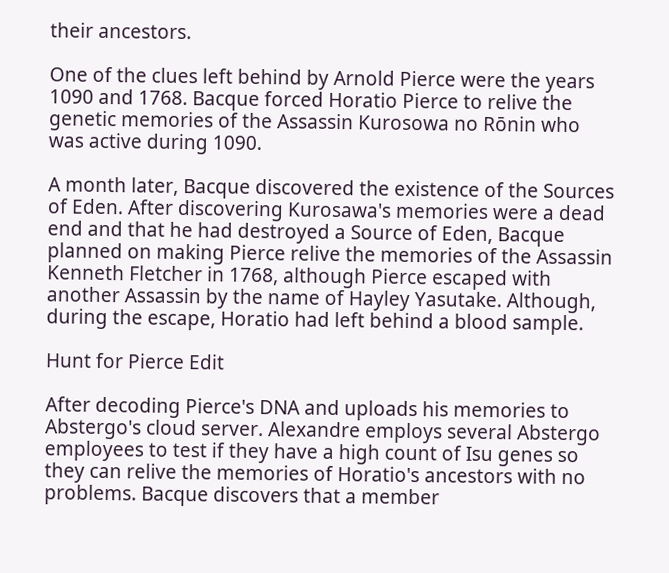their ancestors.

One of the clues left behind by Arnold Pierce were the years 1090 and 1768. Bacque forced Horatio Pierce to relive the genetic memories of the Assassin Kurosowa no Rōnin who was active during 1090.

A month later, Bacque discovered the existence of the Sources of Eden. After discovering Kurosawa's memories were a dead end and that he had destroyed a Source of Eden, Bacque planned on making Pierce relive the memories of the Assassin Kenneth Fletcher in 1768, although Pierce escaped with another Assassin by the name of Hayley Yasutake. Although, during the escape, Horatio had left behind a blood sample.

Hunt for Pierce Edit

After decoding Pierce's DNA and uploads his memories to Abstergo's cloud server. Alexandre employs several Abstergo employees to test if they have a high count of Isu genes so they can relive the memories of Horatio's ancestors with no problems. Bacque discovers that a member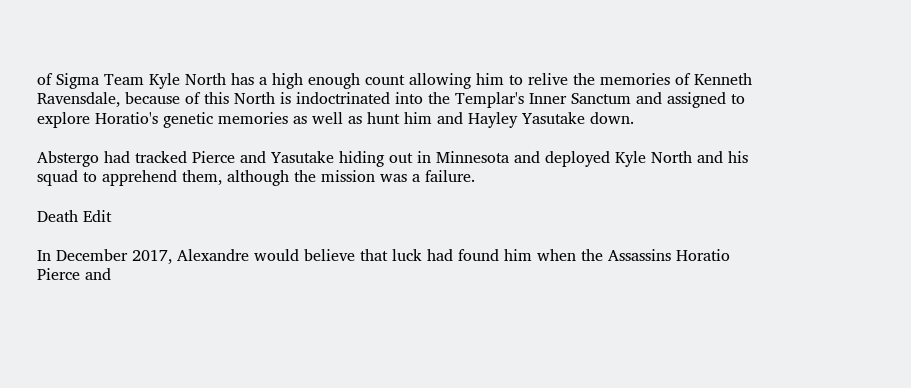of Sigma Team Kyle North has a high enough count allowing him to relive the memories of Kenneth Ravensdale, because of this North is indoctrinated into the Templar's Inner Sanctum and assigned to explore Horatio's genetic memories as well as hunt him and Hayley Yasutake down.

Abstergo had tracked Pierce and Yasutake hiding out in Minnesota and deployed Kyle North and his squad to apprehend them, although the mission was a failure.

Death Edit

In December 2017, Alexandre would believe that luck had found him when the Assassins Horatio Pierce and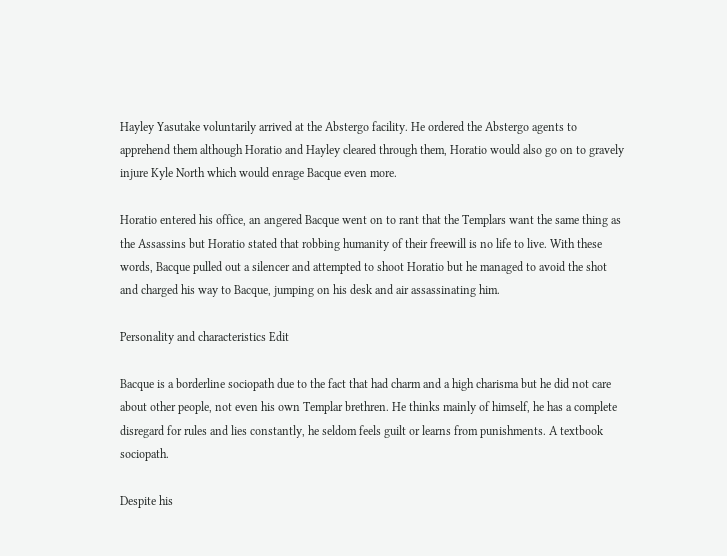Hayley Yasutake voluntarily arrived at the Abstergo facility. He ordered the Abstergo agents to apprehend them although Horatio and Hayley cleared through them, Horatio would also go on to gravely injure Kyle North which would enrage Bacque even more.

Horatio entered his office, an angered Bacque went on to rant that the Templars want the same thing as the Assassins but Horatio stated that robbing humanity of their freewill is no life to live. With these words, Bacque pulled out a silencer and attempted to shoot Horatio but he managed to avoid the shot and charged his way to Bacque, jumping on his desk and air assassinating him.

Personality and characteristics Edit

Bacque is a borderline sociopath due to the fact that had charm and a high charisma but he did not care about other people, not even his own Templar brethren. He thinks mainly of himself, he has a complete disregard for rules and lies constantly, he seldom feels guilt or learns from punishments. A textbook sociopath.

Despite his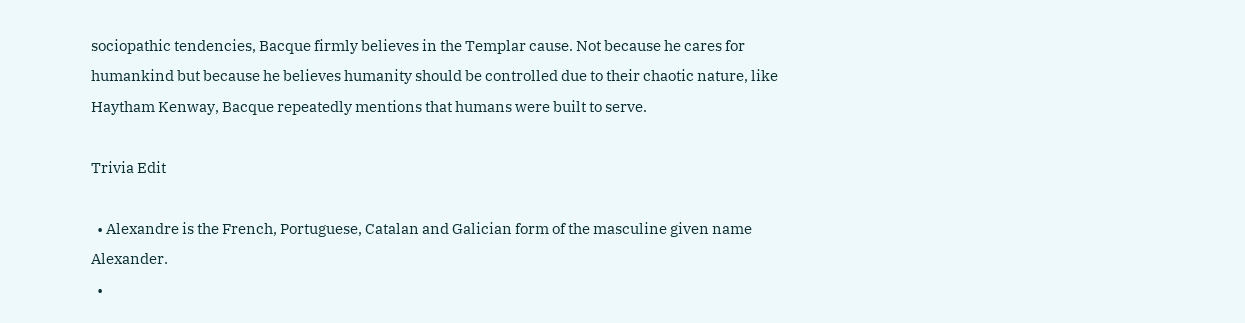sociopathic tendencies, Bacque firmly believes in the Templar cause. Not because he cares for humankind but because he believes humanity should be controlled due to their chaotic nature, like Haytham Kenway, Bacque repeatedly mentions that humans were built to serve.

Trivia Edit

  • Alexandre is the French, Portuguese, Catalan and Galician form of the masculine given name Alexander.
  •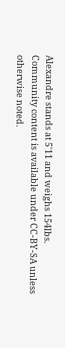Alexandre stands at 5'11 and weighs 154lbs.
Community content is available under CC-BY-SA unless otherwise noted.